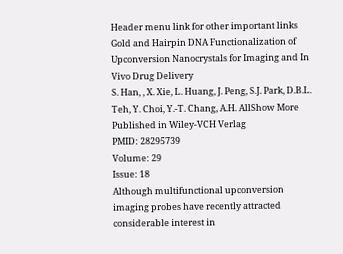Header menu link for other important links
Gold and Hairpin DNA Functionalization of Upconversion Nanocrystals for Imaging and In Vivo Drug Delivery
S. Han, , X. Xie, L. Huang, J. Peng, S.J. Park, D.B.L. Teh, Y. Choi, Y.-T. Chang, A.H. AllShow More
Published in Wiley-VCH Verlag
PMID: 28295739
Volume: 29
Issue: 18
Although multifunctional upconversion imaging probes have recently attracted considerable interest in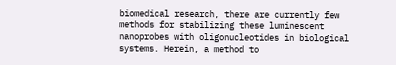biomedical research, there are currently few methods for stabilizing these luminescent nanoprobes with oligonucleotides in biological systems. Herein, a method to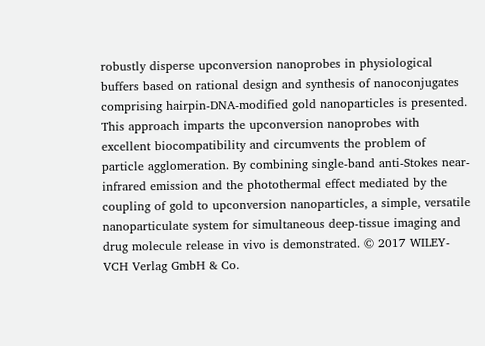robustly disperse upconversion nanoprobes in physiological buffers based on rational design and synthesis of nanoconjugates comprising hairpin-DNA-modified gold nanoparticles is presented. This approach imparts the upconversion nanoprobes with excellent biocompatibility and circumvents the problem of particle agglomeration. By combining single-band anti-Stokes near-infrared emission and the photothermal effect mediated by the coupling of gold to upconversion nanoparticles, a simple, versatile nanoparticulate system for simultaneous deep-tissue imaging and drug molecule release in vivo is demonstrated. © 2017 WILEY-VCH Verlag GmbH & Co.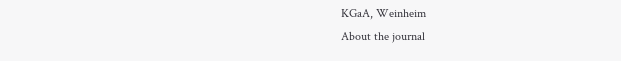KGaA, Weinheim
About the journal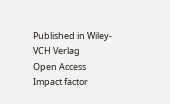Published in Wiley-VCH Verlag
Open Access
Impact factor